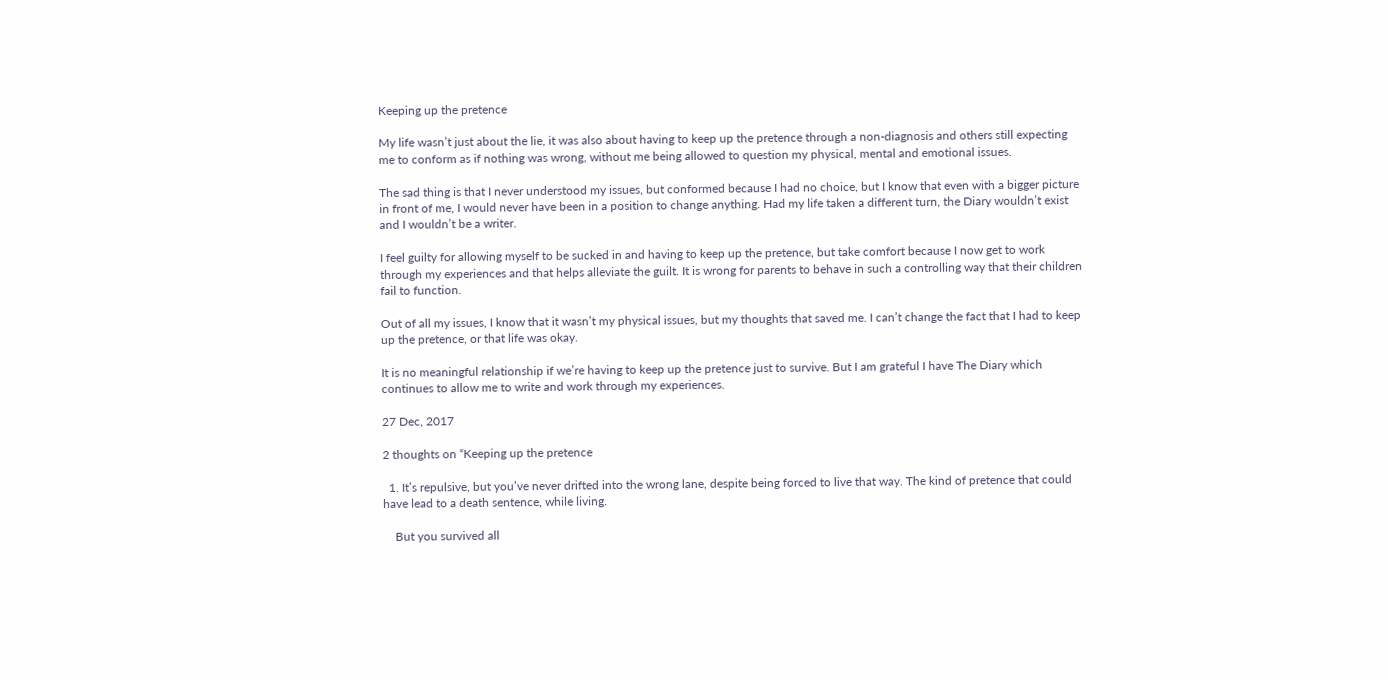Keeping up the pretence

My life wasn’t just about the lie, it was also about having to keep up the pretence through a non-diagnosis and others still expecting me to conform as if nothing was wrong, without me being allowed to question my physical, mental and emotional issues.

The sad thing is that I never understood my issues, but conformed because I had no choice, but I know that even with a bigger picture in front of me, I would never have been in a position to change anything. Had my life taken a different turn, the Diary wouldn’t exist and I wouldn’t be a writer.

I feel guilty for allowing myself to be sucked in and having to keep up the pretence, but take comfort because I now get to work through my experiences and that helps alleviate the guilt. It is wrong for parents to behave in such a controlling way that their children fail to function.

Out of all my issues, I know that it wasn’t my physical issues, but my thoughts that saved me. I can’t change the fact that I had to keep up the pretence, or that life was okay.

It is no meaningful relationship if we’re having to keep up the pretence just to survive. But I am grateful I have The Diary which continues to allow me to write and work through my experiences.

27 Dec, 2017

2 thoughts on “Keeping up the pretence

  1. It’s repulsive, but you’ve never drifted into the wrong lane, despite being forced to live that way. The kind of pretence that could have lead to a death sentence, while living.

    But you survived all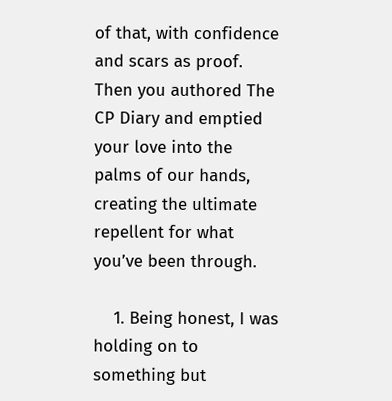of that, with confidence and scars as proof. Then you authored The CP Diary and emptied your love into the palms of our hands, creating the ultimate repellent for what you’ve been through.

    1. Being honest, I was holding on to something but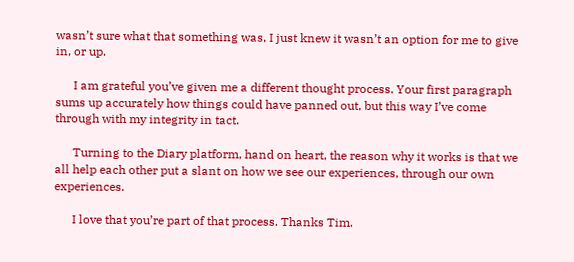wasn’t sure what that something was, I just knew it wasn’t an option for me to give in, or up.

      I am grateful you’ve given me a different thought process. Your first paragraph sums up accurately how things could have panned out, but this way I’ve come through with my integrity in tact.

      Turning to the Diary platform, hand on heart, the reason why it works is that we all help each other put a slant on how we see our experiences, through our own experiences.

      I love that you’re part of that process. Thanks Tim.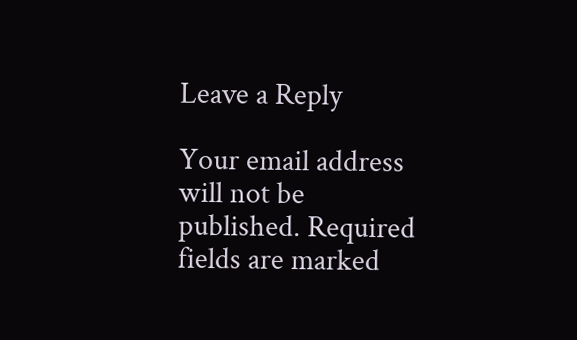Leave a Reply

Your email address will not be published. Required fields are marked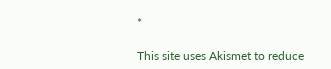*

This site uses Akismet to reduce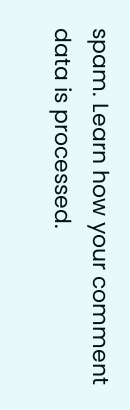spam. Learn how your comment data is processed.